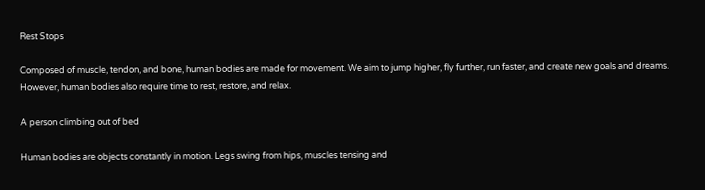Rest Stops

Composed of muscle, tendon, and bone, human bodies are made for movement. We aim to jump higher, fly further, run faster, and create new goals and dreams. However, human bodies also require time to rest, restore, and relax.

A person climbing out of bed

Human bodies are objects constantly in motion. Legs swing from hips, muscles tensing and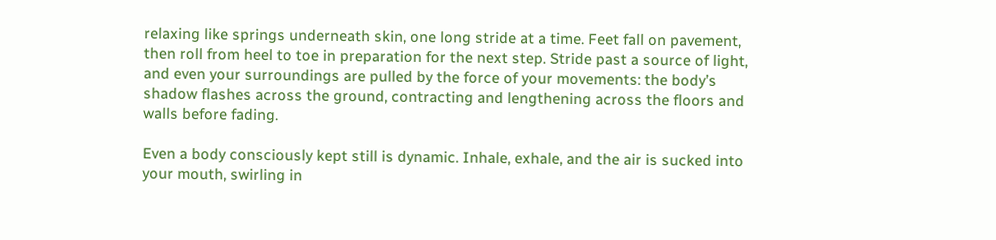relaxing like springs underneath skin, one long stride at a time. Feet fall on pavement, then roll from heel to toe in preparation for the next step. Stride past a source of light, and even your surroundings are pulled by the force of your movements: the body’s shadow flashes across the ground, contracting and lengthening across the floors and walls before fading.

Even a body consciously kept still is dynamic. Inhale, exhale, and the air is sucked into your mouth, swirling in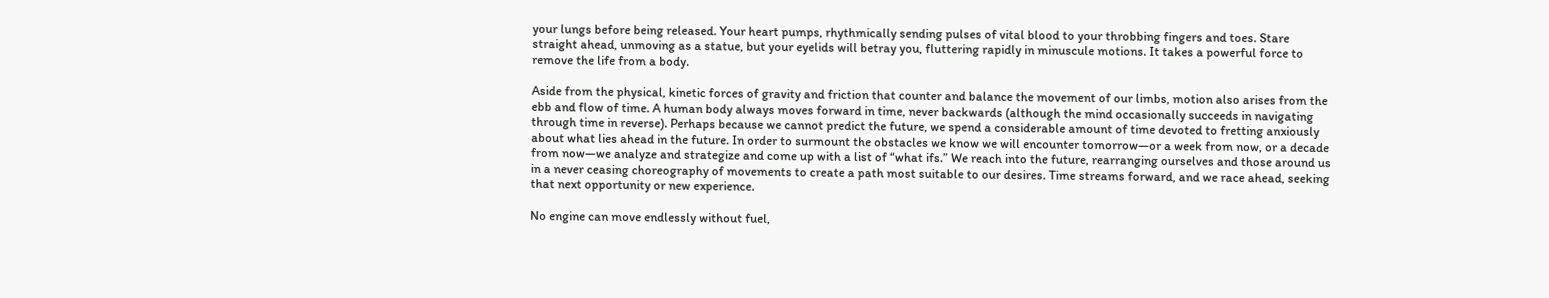your lungs before being released. Your heart pumps, rhythmically sending pulses of vital blood to your throbbing fingers and toes. Stare straight ahead, unmoving as a statue, but your eyelids will betray you, fluttering rapidly in minuscule motions. It takes a powerful force to remove the life from a body.

Aside from the physical, kinetic forces of gravity and friction that counter and balance the movement of our limbs, motion also arises from the ebb and flow of time. A human body always moves forward in time, never backwards (although the mind occasionally succeeds in navigating through time in reverse). Perhaps because we cannot predict the future, we spend a considerable amount of time devoted to fretting anxiously about what lies ahead in the future. In order to surmount the obstacles we know we will encounter tomorrow—or a week from now, or a decade from now—we analyze and strategize and come up with a list of “what ifs.” We reach into the future, rearranging ourselves and those around us in a never ceasing choreography of movements to create a path most suitable to our desires. Time streams forward, and we race ahead, seeking that next opportunity or new experience.

No engine can move endlessly without fuel,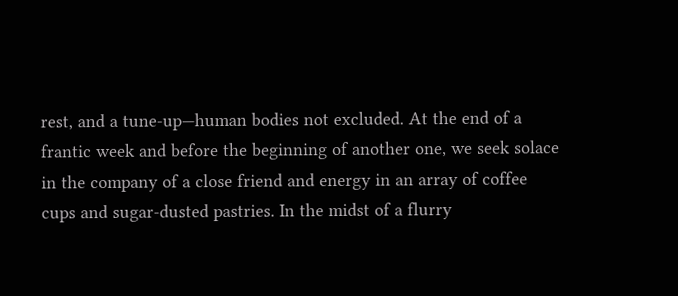rest, and a tune-up—human bodies not excluded. At the end of a frantic week and before the beginning of another one, we seek solace in the company of a close friend and energy in an array of coffee cups and sugar-dusted pastries. In the midst of a flurry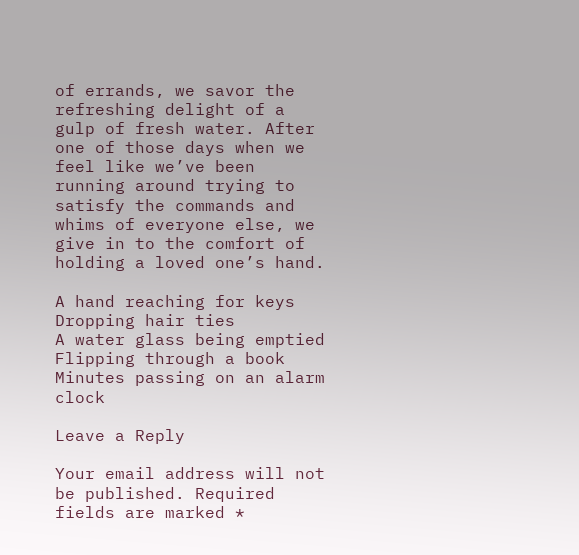of errands, we savor the refreshing delight of a gulp of fresh water. After one of those days when we feel like we’ve been running around trying to satisfy the commands and whims of everyone else, we give in to the comfort of holding a loved one’s hand.

A hand reaching for keys
Dropping hair ties
A water glass being emptied
Flipping through a book
Minutes passing on an alarm clock

Leave a Reply

Your email address will not be published. Required fields are marked *